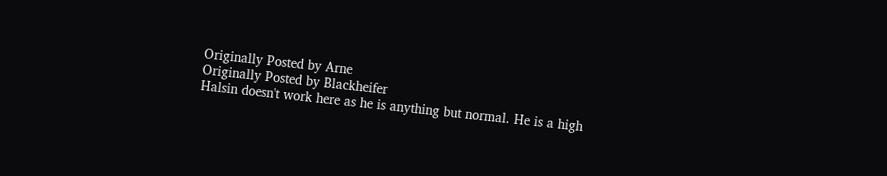Originally Posted by Arne
Originally Posted by Blackheifer
Halsin doesn't work here as he is anything but normal. He is a high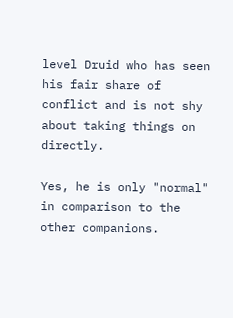level Druid who has seen his fair share of conflict and is not shy about taking things on directly.

Yes, he is only "normal" in comparison to the other companions.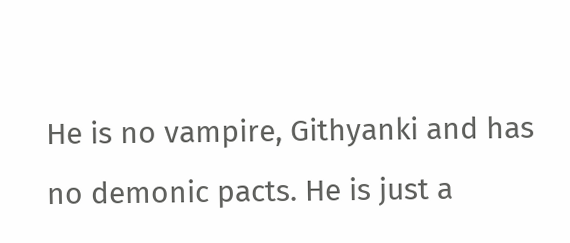He is no vampire, Githyanki and has no demonic pacts. He is just a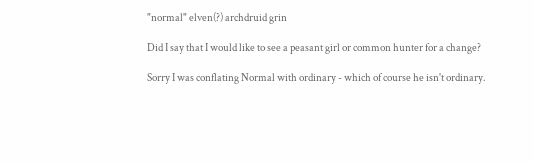"normal" elven(?) archdruid grin

Did I say that I would like to see a peasant girl or common hunter for a change?

Sorry I was conflating Normal with ordinary - which of course he isn't ordinary.